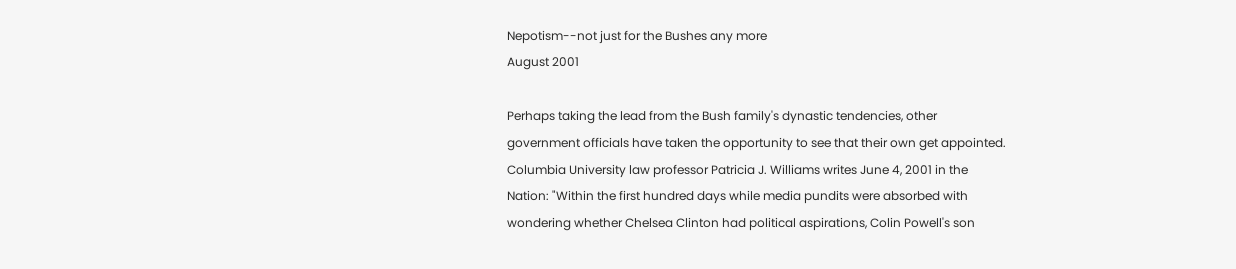Nepotism--not just for the Bushes any more
August 2001

Perhaps taking the lead from the Bush family's dynastic tendencies, other government officials have taken the opportunity to see that their own get appointed. Columbia University law professor Patricia J. Williams writes June 4, 2001 in the Nation: "Within the first hundred days while media pundits were absorbed with wondering whether Chelsea Clinton had political aspirations, Colin Powell's son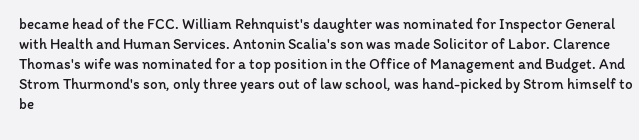became head of the FCC. William Rehnquist's daughter was nominated for Inspector General with Health and Human Services. Antonin Scalia's son was made Solicitor of Labor. Clarence Thomas's wife was nominated for a top position in the Office of Management and Budget. And Strom Thurmond's son, only three years out of law school, was hand-picked by Strom himself to be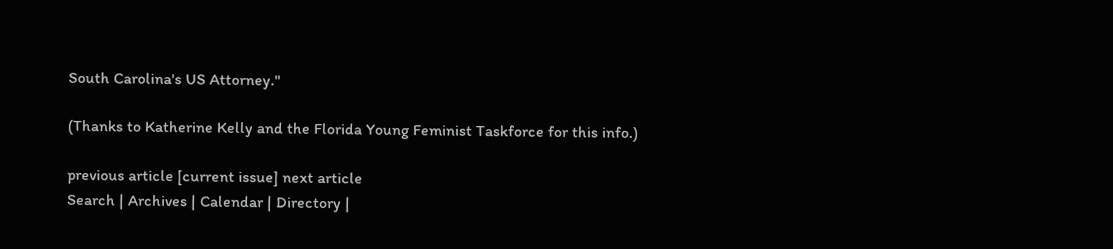South Carolina's US Attorney."

(Thanks to Katherine Kelly and the Florida Young Feminist Taskforce for this info.)

previous article [current issue] next article
Search | Archives | Calendar | Directory |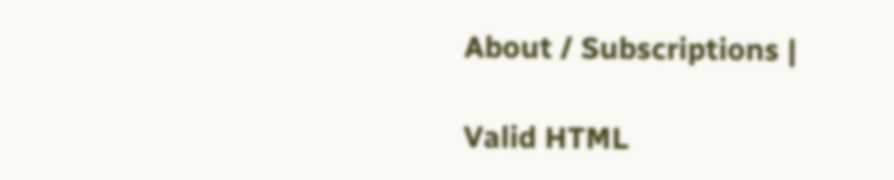About / Subscriptions |

Valid HTML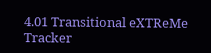4.01 Transitional eXTReMe Tracker